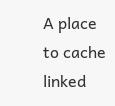A place to cache linked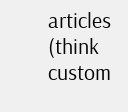articles (think custom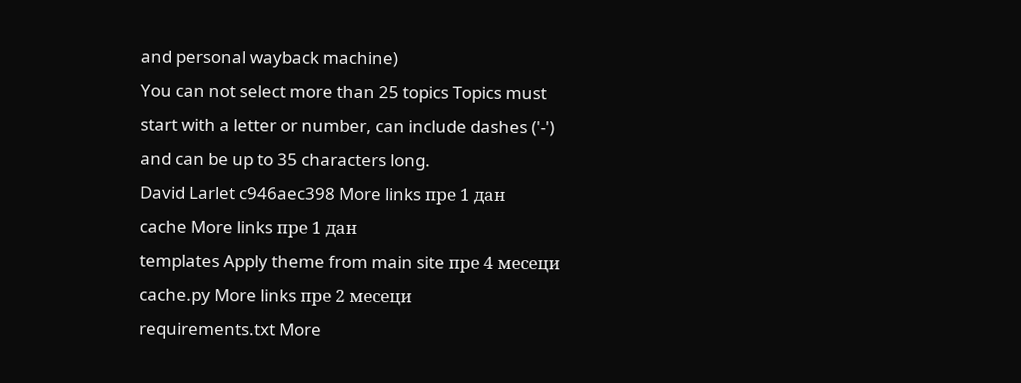and personal wayback machine)
You can not select more than 25 topics Topics must start with a letter or number, can include dashes ('-') and can be up to 35 characters long.
David Larlet c946aec398 More links пре 1 дан
cache More links пре 1 дан
templates Apply theme from main site пре 4 месеци
cache.py More links пре 2 месеци
requirements.txt More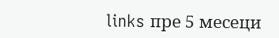links пре 5 месеци